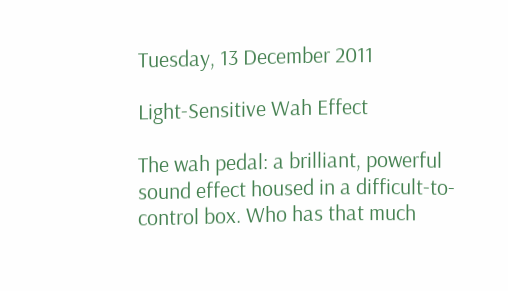Tuesday, 13 December 2011

Light-Sensitive Wah Effect

The wah pedal: a brilliant, powerful sound effect housed in a difficult-to-control box. Who has that much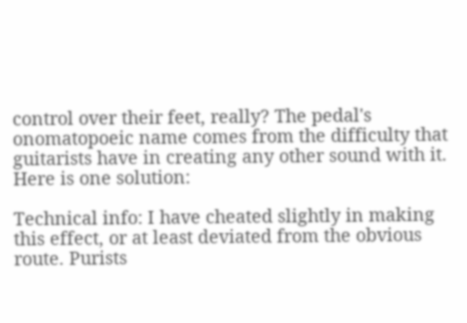control over their feet, really? The pedal's onomatopoeic name comes from the difficulty that guitarists have in creating any other sound with it. Here is one solution:

Technical info: I have cheated slightly in making this effect, or at least deviated from the obvious route. Purists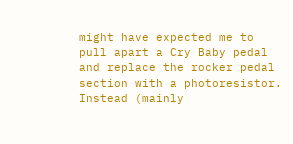might have expected me to pull apart a Cry Baby pedal and replace the rocker pedal section with a photoresistor. Instead (mainly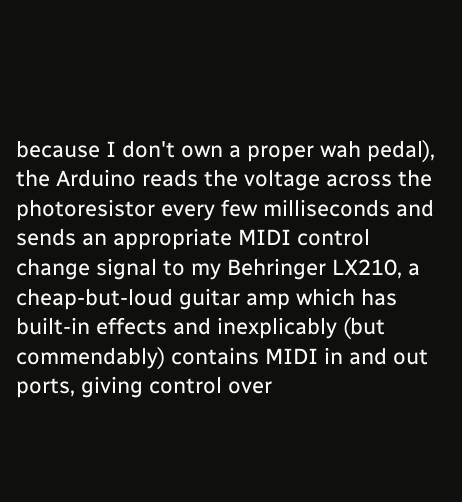because I don't own a proper wah pedal), the Arduino reads the voltage across the photoresistor every few milliseconds and sends an appropriate MIDI control change signal to my Behringer LX210, a cheap-but-loud guitar amp which has built-in effects and inexplicably (but commendably) contains MIDI in and out ports, giving control over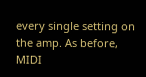every single setting on the amp. As before, MIDI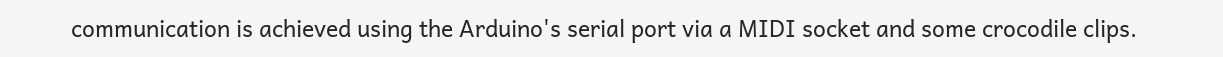communication is achieved using the Arduino's serial port via a MIDI socket and some crocodile clips.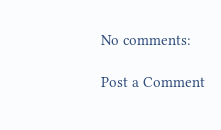No comments:

Post a Comment